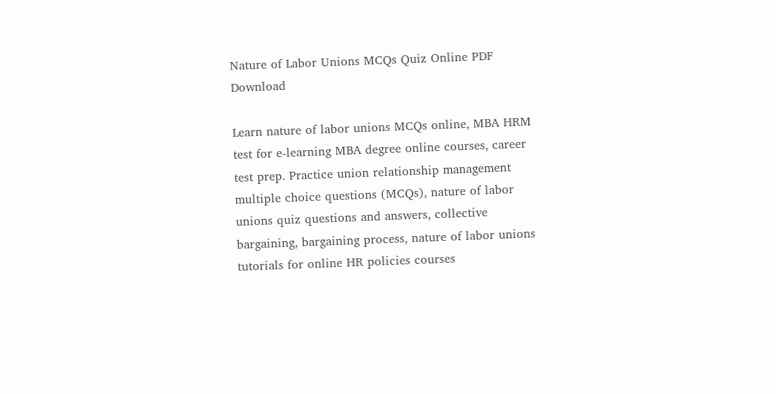Nature of Labor Unions MCQs Quiz Online PDF Download

Learn nature of labor unions MCQs online, MBA HRM test for e-learning MBA degree online courses, career test prep. Practice union relationship management multiple choice questions (MCQs), nature of labor unions quiz questions and answers, collective bargaining, bargaining process, nature of labor unions tutorials for online HR policies courses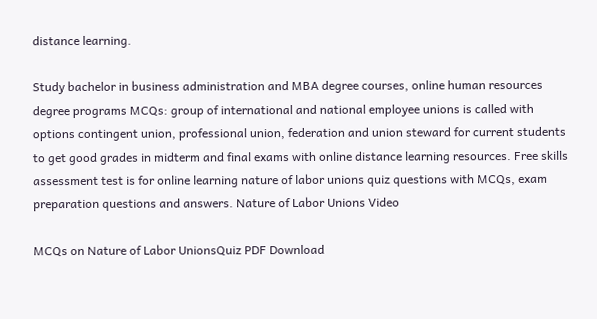distance learning.

Study bachelor in business administration and MBA degree courses, online human resources degree programs MCQs: group of international and national employee unions is called with options contingent union, professional union, federation and union steward for current students to get good grades in midterm and final exams with online distance learning resources. Free skills assessment test is for online learning nature of labor unions quiz questions with MCQs, exam preparation questions and answers. Nature of Labor Unions Video

MCQs on Nature of Labor UnionsQuiz PDF Download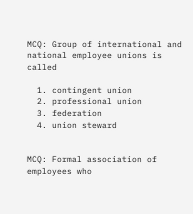MCQ: Group of international and national employee unions is called

  1. contingent union
  2. professional union
  3. federation
  4. union steward


MCQ: Formal association of employees who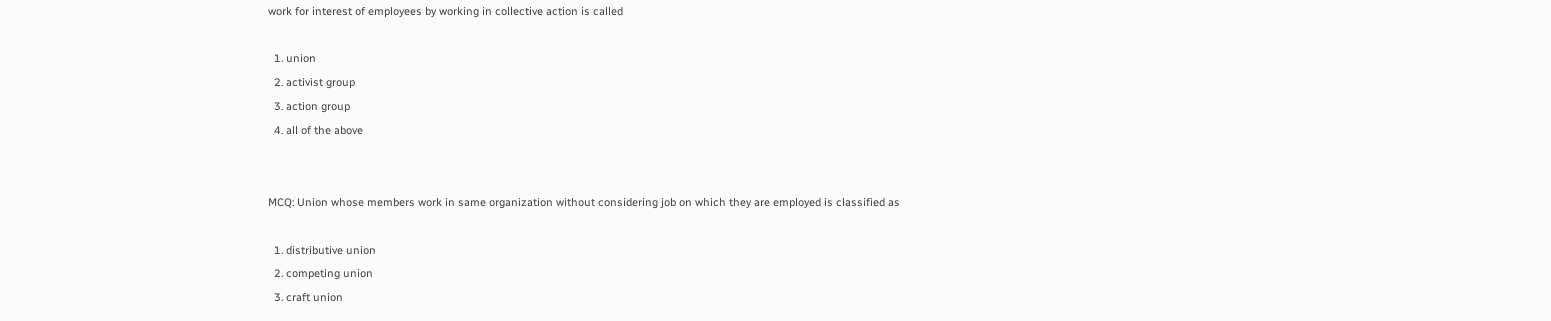work for interest of employees by working in collective action is called

  1. union
  2. activist group
  3. action group
  4. all of the above


MCQ: Union whose members work in same organization without considering job on which they are employed is classified as

  1. distributive union
  2. competing union
  3. craft union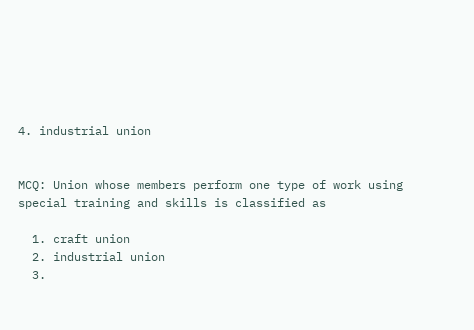4. industrial union


MCQ: Union whose members perform one type of work using special training and skills is classified as

  1. craft union
  2. industrial union
  3.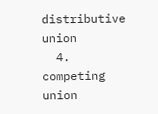distributive union
  4. competing union